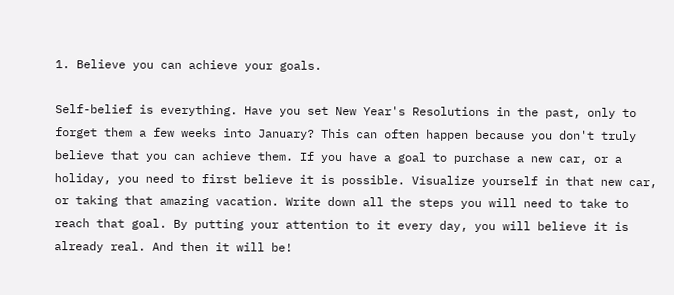1. Believe you can achieve your goals.

Self-belief is everything. Have you set New Year's Resolutions in the past, only to forget them a few weeks into January? This can often happen because you don't truly believe that you can achieve them. If you have a goal to purchase a new car, or a holiday, you need to first believe it is possible. Visualize yourself in that new car, or taking that amazing vacation. Write down all the steps you will need to take to reach that goal. By putting your attention to it every day, you will believe it is already real. And then it will be!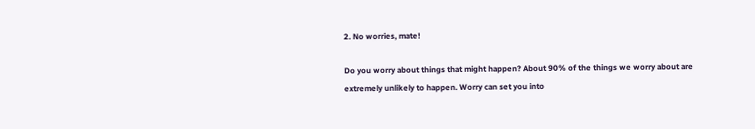2. No worries, mate!

Do you worry about things that might happen? About 90% of the things we worry about are extremely unlikely to happen. Worry can set you into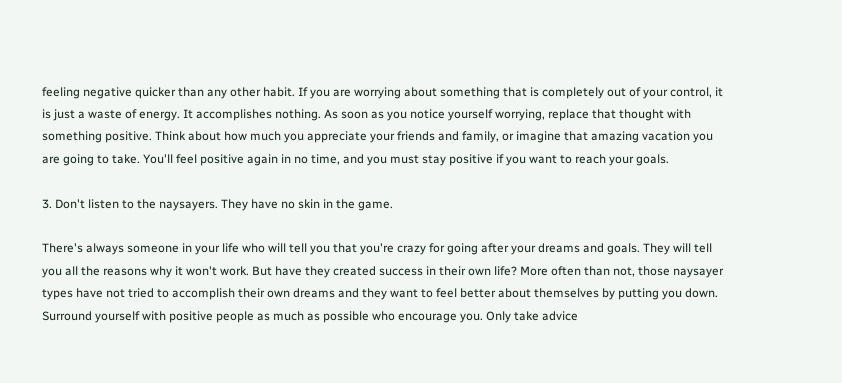feeling negative quicker than any other habit. If you are worrying about something that is completely out of your control, it is just a waste of energy. It accomplishes nothing. As soon as you notice yourself worrying, replace that thought with something positive. Think about how much you appreciate your friends and family, or imagine that amazing vacation you are going to take. You'll feel positive again in no time, and you must stay positive if you want to reach your goals.

3. Don't listen to the naysayers. They have no skin in the game.

There's always someone in your life who will tell you that you're crazy for going after your dreams and goals. They will tell you all the reasons why it won't work. But have they created success in their own life? More often than not, those naysayer types have not tried to accomplish their own dreams and they want to feel better about themselves by putting you down. Surround yourself with positive people as much as possible who encourage you. Only take advice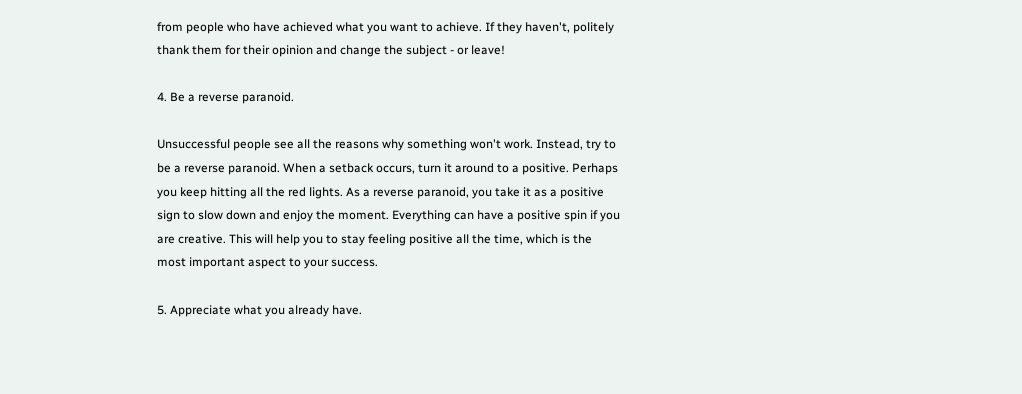from people who have achieved what you want to achieve. If they haven't, politely thank them for their opinion and change the subject - or leave!

4. Be a reverse paranoid.

Unsuccessful people see all the reasons why something won't work. Instead, try to be a reverse paranoid. When a setback occurs, turn it around to a positive. Perhaps you keep hitting all the red lights. As a reverse paranoid, you take it as a positive sign to slow down and enjoy the moment. Everything can have a positive spin if you are creative. This will help you to stay feeling positive all the time, which is the most important aspect to your success.

5. Appreciate what you already have.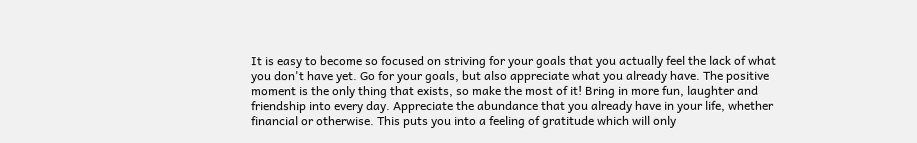It is easy to become so focused on striving for your goals that you actually feel the lack of what you don't have yet. Go for your goals, but also appreciate what you already have. The positive moment is the only thing that exists, so make the most of it! Bring in more fun, laughter and friendship into every day. Appreciate the abundance that you already have in your life, whether financial or otherwise. This puts you into a feeling of gratitude which will only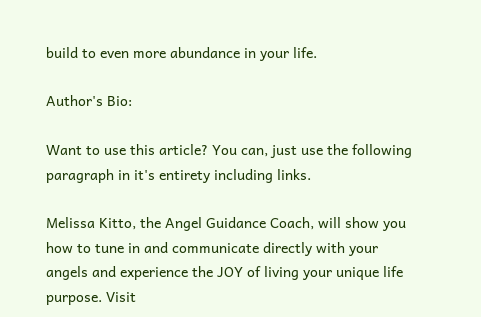build to even more abundance in your life.

Author's Bio:

Want to use this article? You can, just use the following paragraph in it's entirety including links.

Melissa Kitto, the Angel Guidance Coach, will show you how to tune in and communicate directly with your angels and experience the JOY of living your unique life purpose. Visit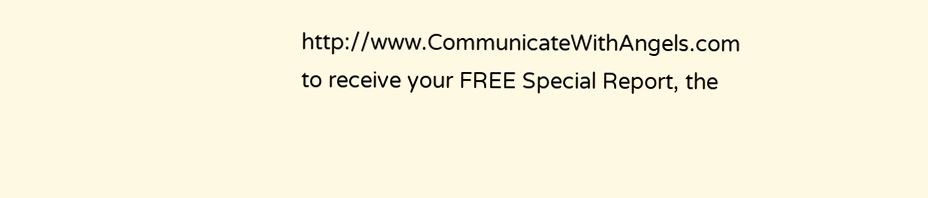http://www.CommunicateWithAngels.com to receive your FREE Special Report, the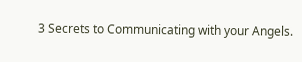3 Secrets to Communicating with your Angels.